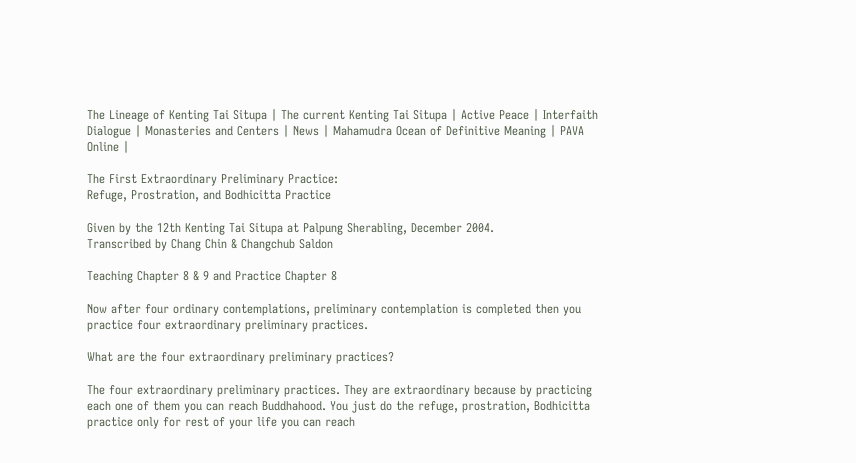The Lineage of Kenting Tai Situpa | The current Kenting Tai Situpa | Active Peace | Interfaith Dialogue | Monasteries and Centers | News | Mahamudra Ocean of Definitive Meaning | PAVA Online |

The First Extraordinary Preliminary Practice:
Refuge, Prostration, and Bodhicitta Practice

Given by the 12th Kenting Tai Situpa at Palpung Sherabling, December 2004.
Transcribed by Chang Chin & Changchub Saldon

Teaching Chapter 8 & 9 and Practice Chapter 8

Now after four ordinary contemplations, preliminary contemplation is completed then you practice four extraordinary preliminary practices.

What are the four extraordinary preliminary practices?

The four extraordinary preliminary practices. They are extraordinary because by practicing each one of them you can reach Buddhahood. You just do the refuge, prostration, Bodhicitta practice only for rest of your life you can reach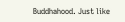Buddhahood. Just like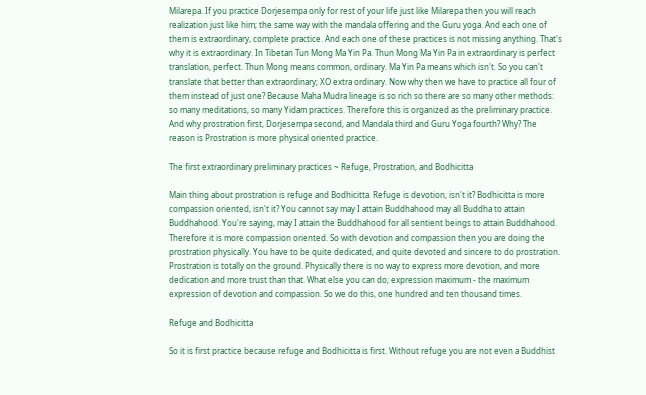Milarepa. If you practice Dorjesempa only for rest of your life just like Milarepa then you will reach realization just like him; the same way with the mandala offering and the Guru yoga. And each one of them is extraordinary, complete practice. And each one of these practices is not missing anything. That's why it is extraordinary. In Tibetan Tun Mong Ma Yin Pa. Thun Mong Ma Yin Pa in extraordinary is perfect translation, perfect. Thun Mong means common, ordinary. Ma Yin Pa means which isn't. So you can't translate that better than extraordinary; XO extra ordinary. Now why then we have to practice all four of them instead of just one? Because Maha Mudra lineage is so rich so there are so many other methods: so many meditations, so many Yidam practices. Therefore this is organized as the preliminary practice. And why prostration first, Dorjesempa second, and Mandala third and Guru Yoga fourth? Why? The reason is Prostration is more physical oriented practice.

The first extraordinary preliminary practices ~ Refuge, Prostration, and Bodhicitta

Main thing about prostration is refuge and Bodhicitta. Refuge is devotion, isn't it? Bodhicitta is more compassion oriented, isn't it? You cannot say may I attain Buddhahood may all Buddha to attain Buddhahood. You're saying, may I attain the Buddhahood for all sentient beings to attain Buddhahood. Therefore it is more compassion oriented. So with devotion and compassion then you are doing the prostration physically. You have to be quite dedicated, and quite devoted and sincere to do prostration. Prostration is totally on the ground. Physically there is no way to express more devotion, and more dedication and more trust than that. What else you can do; expression maximum - the maximum expression of devotion and compassion. So we do this, one hundred and ten thousand times.

Refuge and Bodhicitta

So it is first practice because refuge and Bodhicitta is first. Without refuge you are not even a Buddhist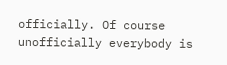officially. Of course unofficially everybody is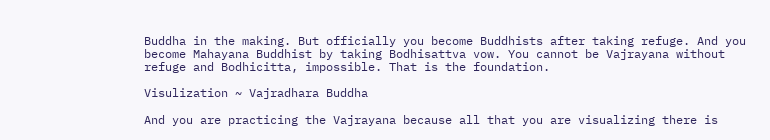Buddha in the making. But officially you become Buddhists after taking refuge. And you become Mahayana Buddhist by taking Bodhisattva vow. You cannot be Vajrayana without refuge and Bodhicitta, impossible. That is the foundation.

Visulization ~ Vajradhara Buddha

And you are practicing the Vajrayana because all that you are visualizing there is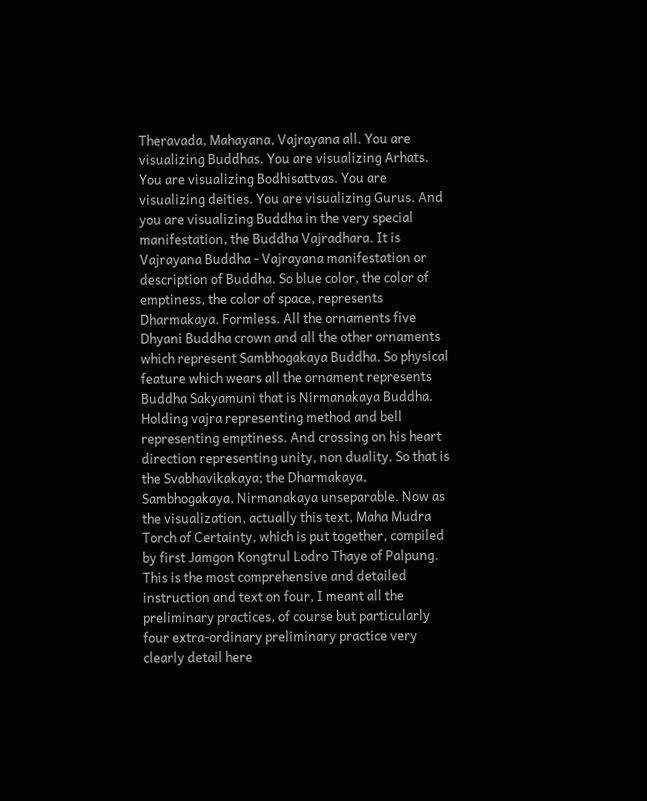Theravada, Mahayana, Vajrayana all. You are visualizing Buddhas. You are visualizing Arhats. You are visualizing Bodhisattvas. You are visualizing deities. You are visualizing Gurus. And you are visualizing Buddha in the very special manifestation, the Buddha Vajradhara. It is Vajrayana Buddha - Vajrayana manifestation or description of Buddha. So blue color, the color of emptiness, the color of space, represents Dharmakaya. Formless. All the ornaments five Dhyani Buddha crown and all the other ornaments which represent Sambhogakaya Buddha. So physical feature which wears all the ornament represents Buddha Sakyamuni that is Nirmanakaya Buddha. Holding vajra representing method and bell representing emptiness. And crossing on his heart direction representing unity, non duality. So that is the Svabhavikakaya; the Dharmakaya, Sambhogakaya, Nirmanakaya unseparable. Now as the visualization, actually this text, Maha Mudra Torch of Certainty, which is put together, compiled by first Jamgon Kongtrul Lodro Thaye of Palpung. This is the most comprehensive and detailed instruction and text on four, I meant all the preliminary practices, of course but particularly four extra-ordinary preliminary practice very clearly detail here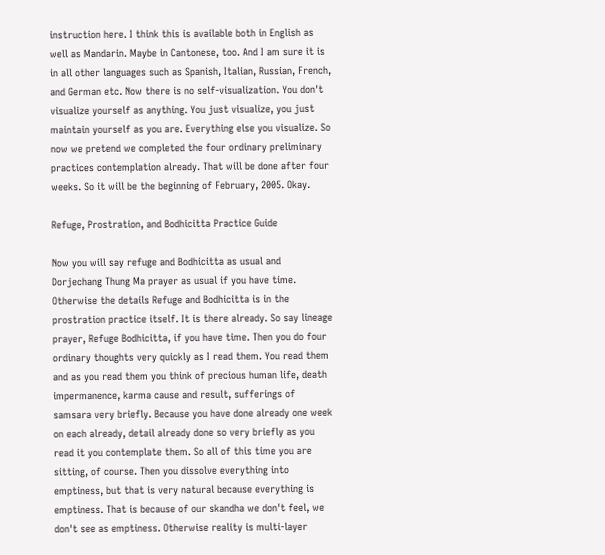instruction here. I think this is available both in English as well as Mandarin. Maybe in Cantonese, too. And I am sure it is in all other languages such as Spanish, Italian, Russian, French, and German etc. Now there is no self-visualization. You don't visualize yourself as anything. You just visualize, you just maintain yourself as you are. Everything else you visualize. So now we pretend we completed the four ordinary preliminary practices contemplation already. That will be done after four weeks. So it will be the beginning of February, 2005. Okay.

Refuge, Prostration, and Bodhicitta Practice Guide

Now you will say refuge and Bodhicitta as usual and Dorjechang Thung Ma prayer as usual if you have time. Otherwise the details Refuge and Bodhicitta is in the prostration practice itself. It is there already. So say lineage prayer, Refuge Bodhicitta, if you have time. Then you do four ordinary thoughts very quickly as I read them. You read them and as you read them you think of precious human life, death impermanence, karma cause and result, sufferings of samsara very briefly. Because you have done already one week on each already, detail already done so very briefly as you read it you contemplate them. So all of this time you are sitting, of course. Then you dissolve everything into emptiness, but that is very natural because everything is emptiness. That is because of our skandha we don't feel, we don't see as emptiness. Otherwise reality is multi-layer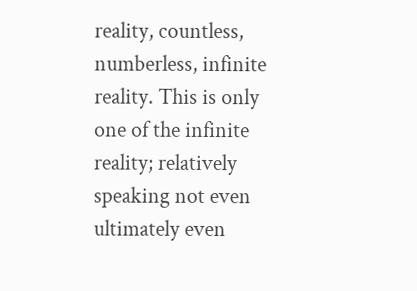reality, countless, numberless, infinite reality. This is only one of the infinite reality; relatively speaking not even ultimately even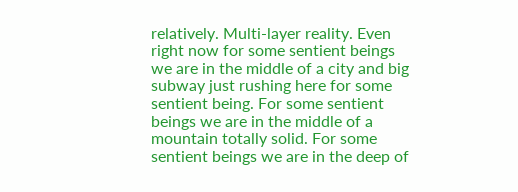relatively. Multi-layer reality. Even right now for some sentient beings we are in the middle of a city and big subway just rushing here for some sentient being. For some sentient beings we are in the middle of a mountain totally solid. For some sentient beings we are in the deep of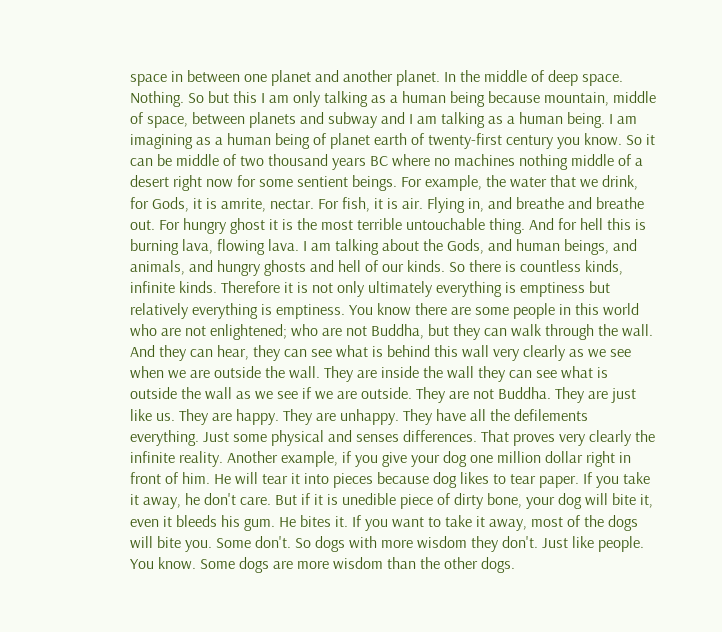space in between one planet and another planet. In the middle of deep space. Nothing. So but this I am only talking as a human being because mountain, middle of space, between planets and subway and I am talking as a human being. I am imagining as a human being of planet earth of twenty-first century you know. So it can be middle of two thousand years BC where no machines nothing middle of a desert right now for some sentient beings. For example, the water that we drink, for Gods, it is amrite, nectar. For fish, it is air. Flying in, and breathe and breathe out. For hungry ghost it is the most terrible untouchable thing. And for hell this is burning lava, flowing lava. I am talking about the Gods, and human beings, and animals, and hungry ghosts and hell of our kinds. So there is countless kinds, infinite kinds. Therefore it is not only ultimately everything is emptiness but relatively everything is emptiness. You know there are some people in this world who are not enlightened; who are not Buddha, but they can walk through the wall. And they can hear, they can see what is behind this wall very clearly as we see when we are outside the wall. They are inside the wall they can see what is outside the wall as we see if we are outside. They are not Buddha. They are just like us. They are happy. They are unhappy. They have all the defilements everything. Just some physical and senses differences. That proves very clearly the infinite reality. Another example, if you give your dog one million dollar right in front of him. He will tear it into pieces because dog likes to tear paper. If you take it away, he don't care. But if it is unedible piece of dirty bone, your dog will bite it, even it bleeds his gum. He bites it. If you want to take it away, most of the dogs will bite you. Some don't. So dogs with more wisdom they don't. Just like people. You know. Some dogs are more wisdom than the other dogs.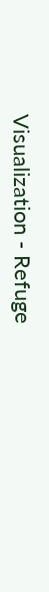Visualization - Refuge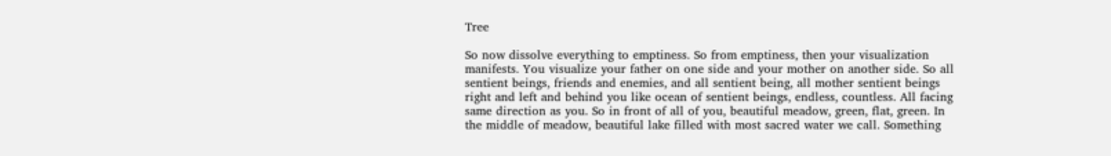Tree

So now dissolve everything to emptiness. So from emptiness, then your visualization manifests. You visualize your father on one side and your mother on another side. So all sentient beings, friends and enemies, and all sentient being, all mother sentient beings right and left and behind you like ocean of sentient beings, endless, countless. All facing same direction as you. So in front of all of you, beautiful meadow, green, flat, green. In the middle of meadow, beautiful lake filled with most sacred water we call. Something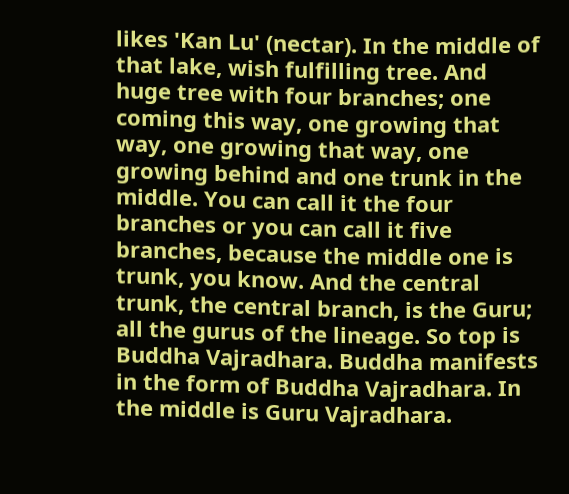likes 'Kan Lu' (nectar). In the middle of that lake, wish fulfilling tree. And huge tree with four branches; one coming this way, one growing that way, one growing that way, one growing behind and one trunk in the middle. You can call it the four branches or you can call it five branches, because the middle one is trunk, you know. And the central trunk, the central branch, is the Guru; all the gurus of the lineage. So top is Buddha Vajradhara. Buddha manifests in the form of Buddha Vajradhara. In the middle is Guru Vajradhara.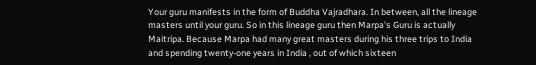Your guru manifests in the form of Buddha Vajradhara. In between, all the lineage masters until your guru. So in this lineage guru then Marpa's Guru is actually Maitripa. Because Marpa had many great masters during his three trips to India and spending twenty-one years in India , out of which sixteen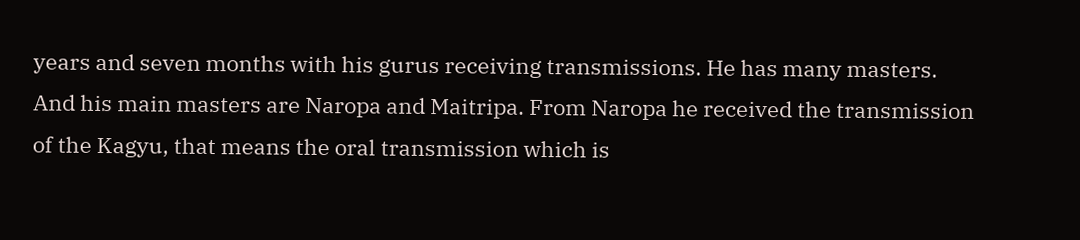years and seven months with his gurus receiving transmissions. He has many masters. And his main masters are Naropa and Maitripa. From Naropa he received the transmission of the Kagyu, that means the oral transmission which is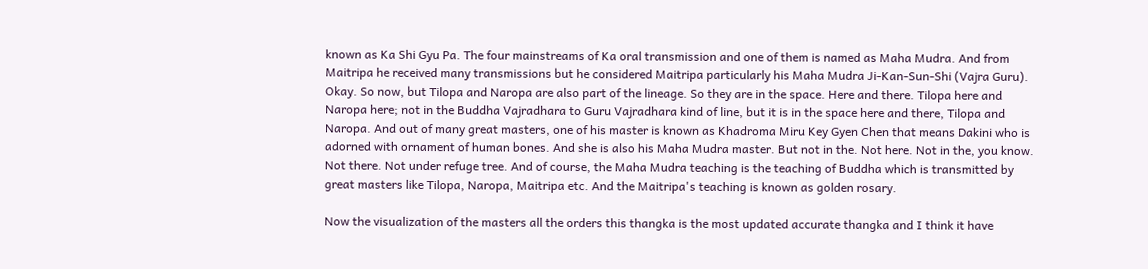known as Ka Shi Gyu Pa. The four mainstreams of Ka oral transmission and one of them is named as Maha Mudra. And from Maitripa he received many transmissions but he considered Maitripa particularly his Maha Mudra Ji-Kan-Sun-Shi (Vajra Guru). Okay. So now, but Tilopa and Naropa are also part of the lineage. So they are in the space. Here and there. Tilopa here and Naropa here; not in the Buddha Vajradhara to Guru Vajradhara kind of line, but it is in the space here and there, Tilopa and Naropa. And out of many great masters, one of his master is known as Khadroma Miru Key Gyen Chen that means Dakini who is adorned with ornament of human bones. And she is also his Maha Mudra master. But not in the. Not here. Not in the, you know. Not there. Not under refuge tree. And of course, the Maha Mudra teaching is the teaching of Buddha which is transmitted by great masters like Tilopa, Naropa, Maitripa etc. And the Maitripa's teaching is known as golden rosary.

Now the visualization of the masters all the orders this thangka is the most updated accurate thangka and I think it have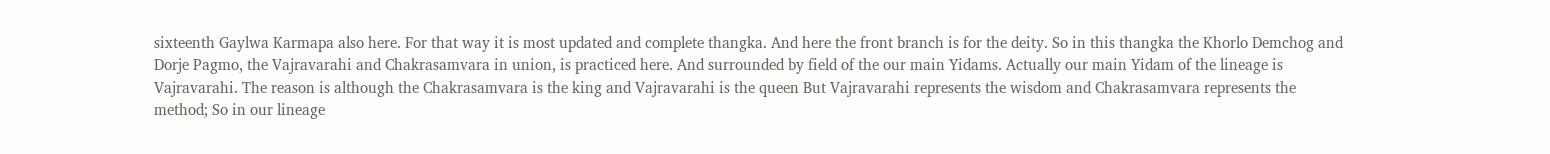sixteenth Gaylwa Karmapa also here. For that way it is most updated and complete thangka. And here the front branch is for the deity. So in this thangka the Khorlo Demchog and Dorje Pagmo, the Vajravarahi and Chakrasamvara in union, is practiced here. And surrounded by field of the our main Yidams. Actually our main Yidam of the lineage is Vajravarahi. The reason is although the Chakrasamvara is the king and Vajravarahi is the queen But Vajravarahi represents the wisdom and Chakrasamvara represents the method; So in our lineage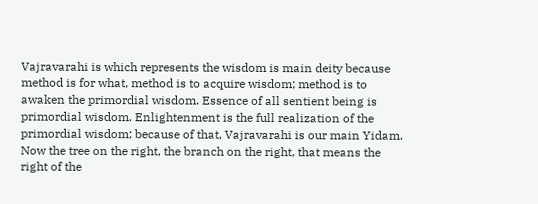Vajravarahi is which represents the wisdom is main deity because method is for what, method is to acquire wisdom; method is to awaken the primordial wisdom. Essence of all sentient being is primordial wisdom. Enlightenment is the full realization of the primordial wisdom; because of that, Vajravarahi is our main Yidam. Now the tree on the right, the branch on the right, that means the right of the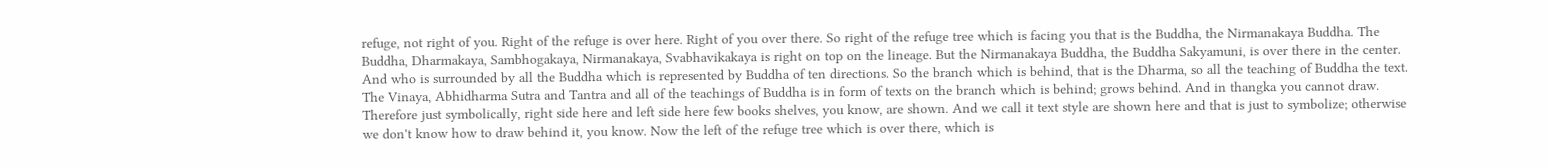refuge, not right of you. Right of the refuge is over here. Right of you over there. So right of the refuge tree which is facing you that is the Buddha, the Nirmanakaya Buddha. The Buddha, Dharmakaya, Sambhogakaya, Nirmanakaya, Svabhavikakaya is right on top on the lineage. But the Nirmanakaya Buddha, the Buddha Sakyamuni, is over there in the center. And who is surrounded by all the Buddha which is represented by Buddha of ten directions. So the branch which is behind, that is the Dharma, so all the teaching of Buddha the text. The Vinaya, Abhidharma Sutra and Tantra and all of the teachings of Buddha is in form of texts on the branch which is behind; grows behind. And in thangka you cannot draw. Therefore just symbolically, right side here and left side here few books shelves, you know, are shown. And we call it text style are shown here and that is just to symbolize; otherwise we don't know how to draw behind it, you know. Now the left of the refuge tree which is over there, which is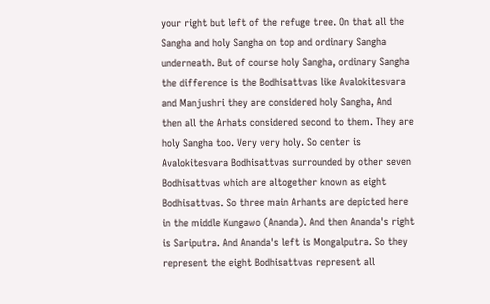your right but left of the refuge tree. On that all the Sangha and holy Sangha on top and ordinary Sangha underneath. But of course holy Sangha, ordinary Sangha the difference is the Bodhisattvas like Avalokitesvara and Manjushri they are considered holy Sangha, And then all the Arhats considered second to them. They are holy Sangha too. Very very holy. So center is Avalokitesvara Bodhisattvas surrounded by other seven Bodhisattvas which are altogether known as eight Bodhisattvas. So three main Arhants are depicted here in the middle Kungawo (Ananda). And then Ananda's right is Sariputra. And Ananda's left is Mongalputra. So they represent the eight Bodhisattvas represent all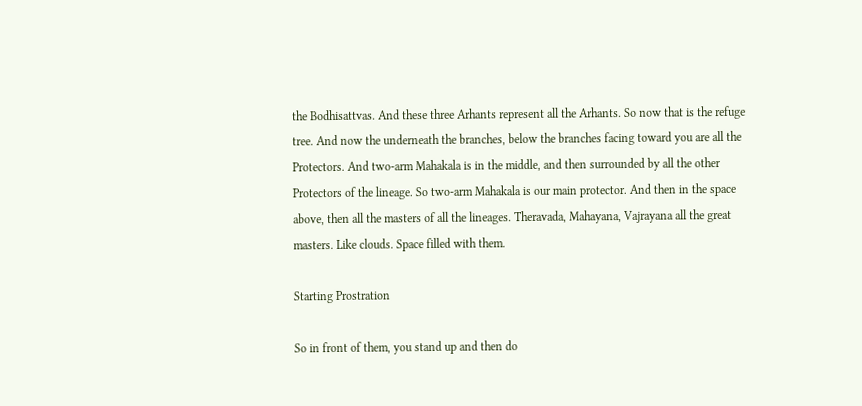the Bodhisattvas. And these three Arhants represent all the Arhants. So now that is the refuge tree. And now the underneath the branches, below the branches facing toward you are all the Protectors. And two-arm Mahakala is in the middle, and then surrounded by all the other Protectors of the lineage. So two-arm Mahakala is our main protector. And then in the space above, then all the masters of all the lineages. Theravada, Mahayana, Vajrayana all the great masters. Like clouds. Space filled with them.

Starting Prostration

So in front of them, you stand up and then do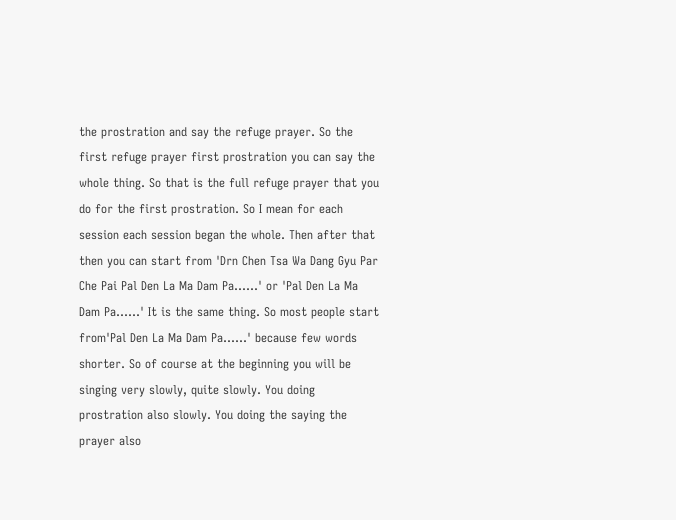the prostration and say the refuge prayer. So the first refuge prayer first prostration you can say the whole thing. So that is the full refuge prayer that you do for the first prostration. So I mean for each session each session began the whole. Then after that then you can start from 'Drn Chen Tsa Wa Dang Gyu Par Che Pai Pal Den La Ma Dam Pa......' or 'Pal Den La Ma Dam Pa......' It is the same thing. So most people start from'Pal Den La Ma Dam Pa......' because few words shorter. So of course at the beginning you will be singing very slowly, quite slowly. You doing prostration also slowly. You doing the saying the prayer also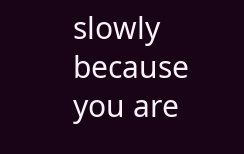slowly because you are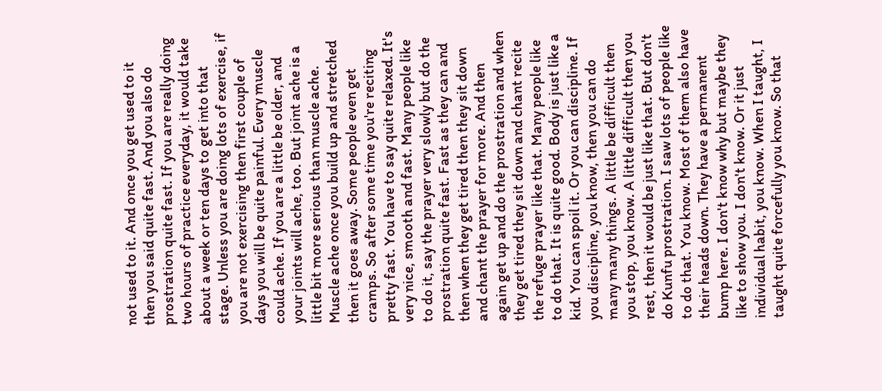not used to it. And once you get used to it then you said quite fast. And you also do prostration quite fast. If you are really doing two hours of practice everyday, it would take about a week or ten days to get into that stage. Unless you are doing lots of exercise, if you are not exercising then first couple of days you will be quite painful. Every muscle could ache. If you are a little be older, and your joints will ache, too. But joint ache is a little bit more serious than muscle ache. Muscle ache once you build up and stretched then it goes away. Some people even get cramps. So after some time you're reciting pretty fast. You have to say quite relaxed. It's very nice, smooth and fast. Many people like to do it, say the prayer very slowly but do the prostration quite fast. Fast as they can and then when they get tired then they sit down and chant the prayer for more. And then again get up and do the prostration and when they get tired they sit down and chant recite the refuge prayer like that. Many people like to do that. It is quite good. Body is just like a kid. You can spoil it. Or you can discipline. If you discipline, you know, then you can do many many things. A little be difficult then you stop, you know. A little difficult then you rest, then it would be just like that. But don't do Kunfu prostration. I saw lots of people like to do that. You know. Most of them also have their heads down. They have a permanent bump here. I don't know why but maybe they like to show you. I don't know. Or it just individual habit, you know. When I taught, I taught quite forcefully you know. So that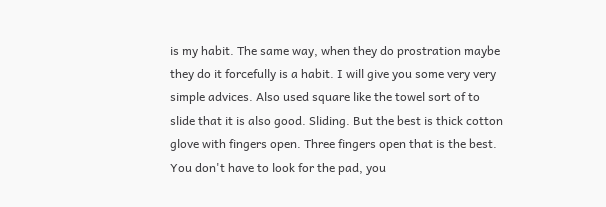is my habit. The same way, when they do prostration maybe they do it forcefully is a habit. I will give you some very very simple advices. Also used square like the towel sort of to slide that it is also good. Sliding. But the best is thick cotton glove with fingers open. Three fingers open that is the best. You don't have to look for the pad, you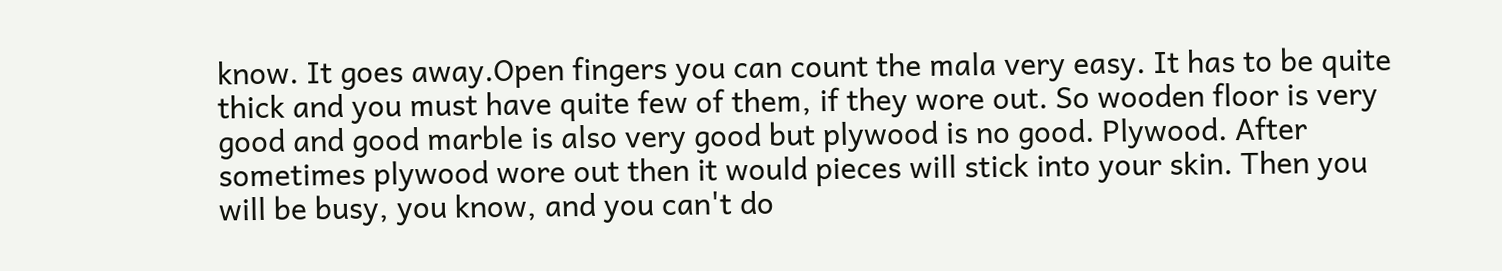know. It goes away.Open fingers you can count the mala very easy. It has to be quite thick and you must have quite few of them, if they wore out. So wooden floor is very good and good marble is also very good but plywood is no good. Plywood. After sometimes plywood wore out then it would pieces will stick into your skin. Then you will be busy, you know, and you can't do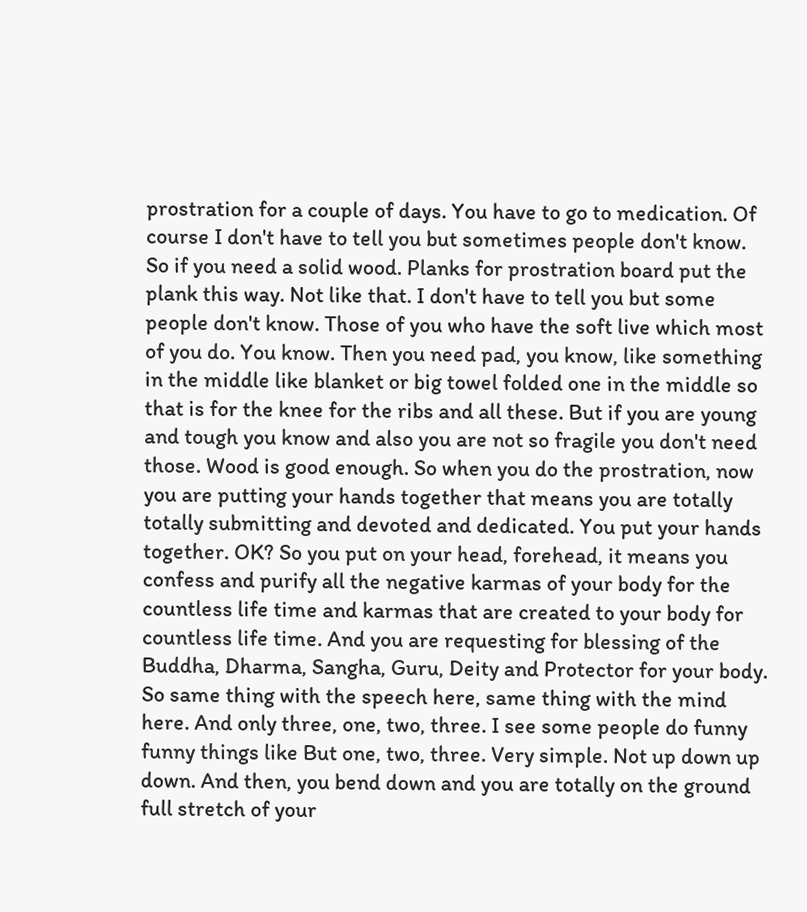prostration for a couple of days. You have to go to medication. Of course I don't have to tell you but sometimes people don't know. So if you need a solid wood. Planks for prostration board put the plank this way. Not like that. I don't have to tell you but some people don't know. Those of you who have the soft live which most of you do. You know. Then you need pad, you know, like something in the middle like blanket or big towel folded one in the middle so that is for the knee for the ribs and all these. But if you are young and tough you know and also you are not so fragile you don't need those. Wood is good enough. So when you do the prostration, now you are putting your hands together that means you are totally totally submitting and devoted and dedicated. You put your hands together. OK? So you put on your head, forehead, it means you confess and purify all the negative karmas of your body for the countless life time and karmas that are created to your body for countless life time. And you are requesting for blessing of the Buddha, Dharma, Sangha, Guru, Deity and Protector for your body. So same thing with the speech here, same thing with the mind here. And only three, one, two, three. I see some people do funny funny things like But one, two, three. Very simple. Not up down up down. And then, you bend down and you are totally on the ground full stretch of your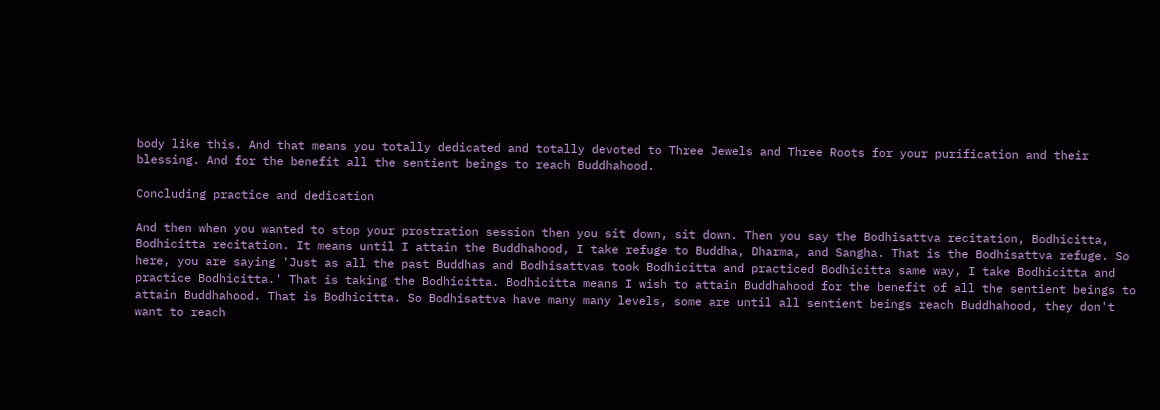body like this. And that means you totally dedicated and totally devoted to Three Jewels and Three Roots for your purification and their blessing. And for the benefit all the sentient beings to reach Buddhahood.

Concluding practice and dedication

And then when you wanted to stop your prostration session then you sit down, sit down. Then you say the Bodhisattva recitation, Bodhicitta, Bodhicitta recitation. It means until I attain the Buddhahood, I take refuge to Buddha, Dharma, and Sangha. That is the Bodhisattva refuge. So here, you are saying 'Just as all the past Buddhas and Bodhisattvas took Bodhicitta and practiced Bodhicitta same way, I take Bodhicitta and practice Bodhicitta.' That is taking the Bodhicitta. Bodhicitta means I wish to attain Buddhahood for the benefit of all the sentient beings to attain Buddhahood. That is Bodhicitta. So Bodhisattva have many many levels, some are until all sentient beings reach Buddhahood, they don't want to reach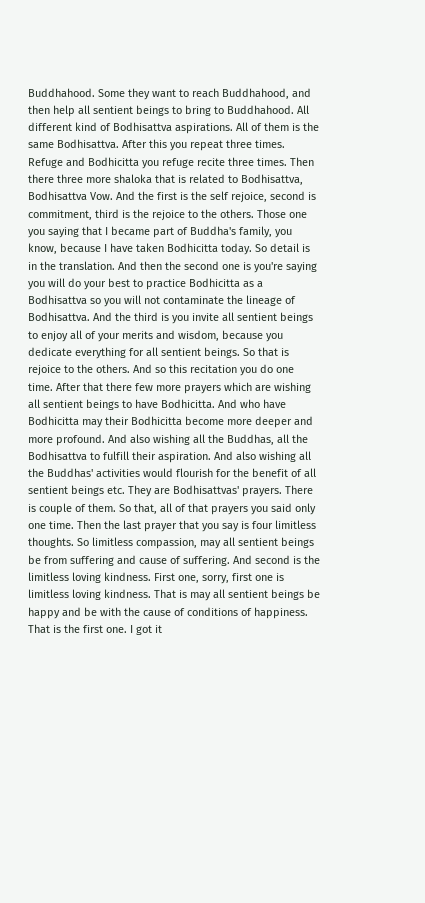Buddhahood. Some they want to reach Buddhahood, and then help all sentient beings to bring to Buddhahood. All different kind of Bodhisattva aspirations. All of them is the same Bodhisattva. After this you repeat three times. Refuge and Bodhicitta you refuge recite three times. Then there three more shaloka that is related to Bodhisattva, Bodhisattva Vow. And the first is the self rejoice, second is commitment, third is the rejoice to the others. Those one you saying that I became part of Buddha's family, you know, because I have taken Bodhicitta today. So detail is in the translation. And then the second one is you're saying you will do your best to practice Bodhicitta as a Bodhisattva so you will not contaminate the lineage of Bodhisattva. And the third is you invite all sentient beings to enjoy all of your merits and wisdom, because you dedicate everything for all sentient beings. So that is rejoice to the others. And so this recitation you do one time. After that there few more prayers which are wishing all sentient beings to have Bodhicitta. And who have Bodhicitta may their Bodhicitta become more deeper and more profound. And also wishing all the Buddhas, all the Bodhisattva to fulfill their aspiration. And also wishing all the Buddhas' activities would flourish for the benefit of all sentient beings etc. They are Bodhisattvas' prayers. There is couple of them. So that, all of that prayers you said only one time. Then the last prayer that you say is four limitless thoughts. So limitless compassion, may all sentient beings be from suffering and cause of suffering. And second is the limitless loving kindness. First one, sorry, first one is limitless loving kindness. That is may all sentient beings be happy and be with the cause of conditions of happiness. That is the first one. I got it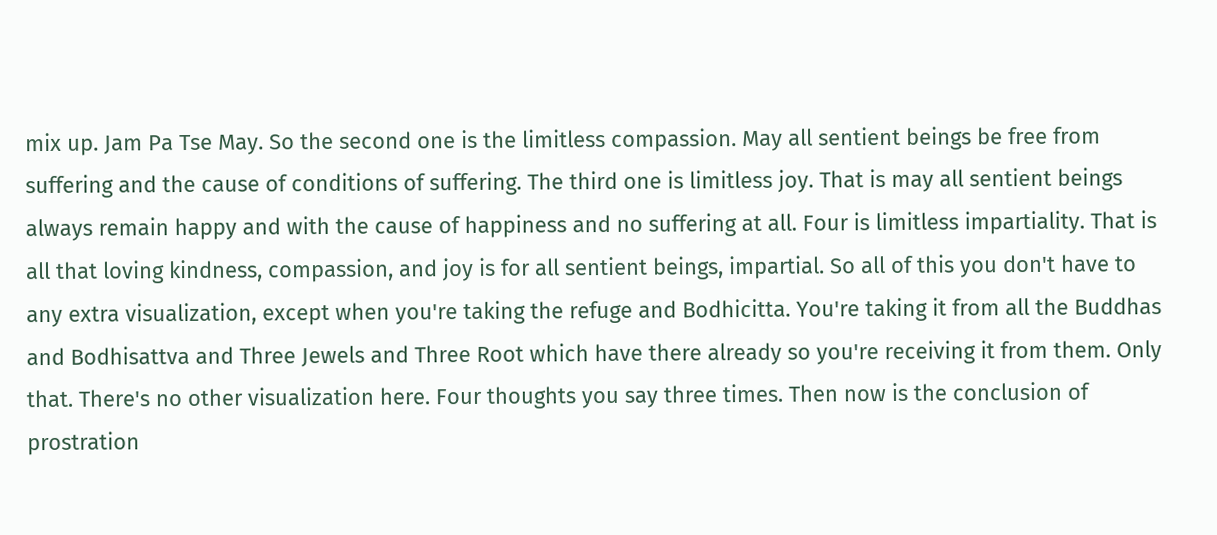mix up. Jam Pa Tse May. So the second one is the limitless compassion. May all sentient beings be free from suffering and the cause of conditions of suffering. The third one is limitless joy. That is may all sentient beings always remain happy and with the cause of happiness and no suffering at all. Four is limitless impartiality. That is all that loving kindness, compassion, and joy is for all sentient beings, impartial. So all of this you don't have to any extra visualization, except when you're taking the refuge and Bodhicitta. You're taking it from all the Buddhas and Bodhisattva and Three Jewels and Three Root which have there already so you're receiving it from them. Only that. There's no other visualization here. Four thoughts you say three times. Then now is the conclusion of prostration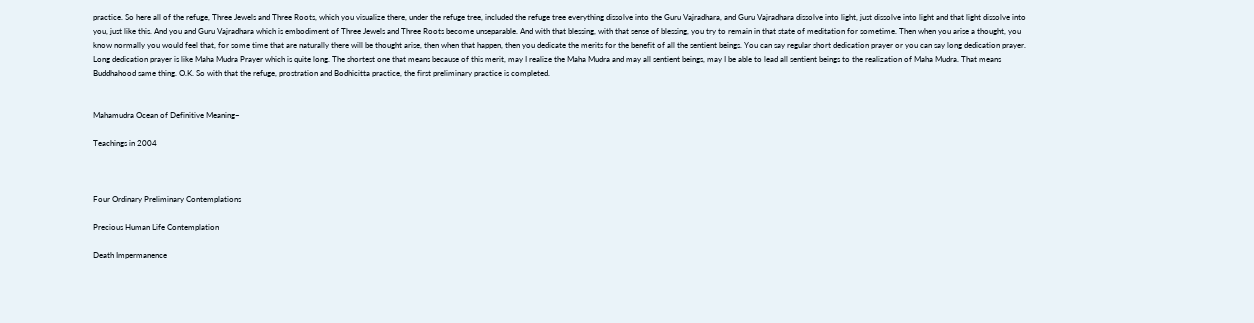practice. So here all of the refuge, Three Jewels and Three Roots, which you visualize there, under the refuge tree, included the refuge tree everything dissolve into the Guru Vajradhara, and Guru Vajradhara dissolve into light, just dissolve into light and that light dissolve into you, just like this. And you and Guru Vajradhara which is embodiment of Three Jewels and Three Roots become unseparable. And with that blessing, with that sense of blessing, you try to remain in that state of meditation for sometime. Then when you arise a thought, you know normally you would feel that, for some time that are naturally there will be thought arise, then when that happen, then you dedicate the merits for the benefit of all the sentient beings. You can say regular short dedication prayer or you can say long dedication prayer. Long dedication prayer is like Maha Mudra Prayer which is quite long. The shortest one that means because of this merit, may I realize the Maha Mudra and may all sentient beings, may I be able to lead all sentient beings to the realization of Maha Mudra. That means Buddhahood same thing. O.K. So with that the refuge, prostration and Bodhicitta practice, the first preliminary practice is completed.


Mahamudra Ocean of Definitive Meaning~

Teachings in 2004



Four Ordinary Preliminary Contemplations

Precious Human Life Contemplation

Death Impermanence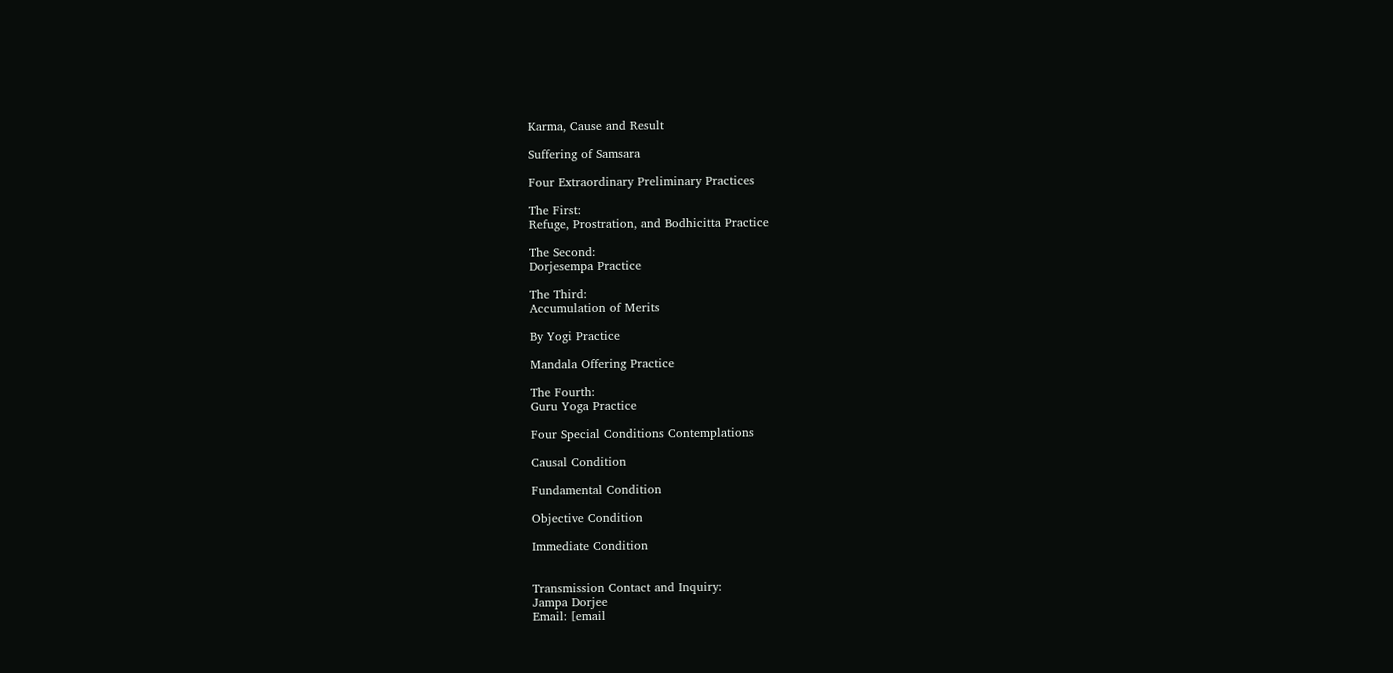Karma, Cause and Result

Suffering of Samsara

Four Extraordinary Preliminary Practices

The First:
Refuge, Prostration, and Bodhicitta Practice

The Second:
Dorjesempa Practice

The Third:
Accumulation of Merits

By Yogi Practice

Mandala Offering Practice

The Fourth:
Guru Yoga Practice

Four Special Conditions Contemplations

Causal Condition

Fundamental Condition

Objective Condition

Immediate Condition


Transmission Contact and Inquiry:
Jampa Dorjee
Email: [email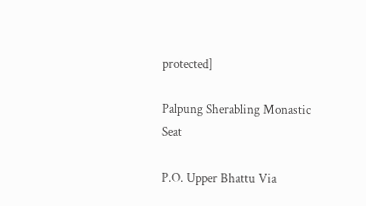protected]

Palpung Sherabling Monastic Seat

P.O. Upper Bhattu Via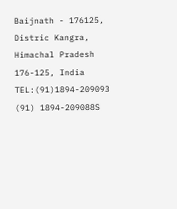Baijnath - 176125, Distric Kangra, Himachal Pradesh 176-125, India
TEL:(91)1894-209093 (91) 1894-209088S